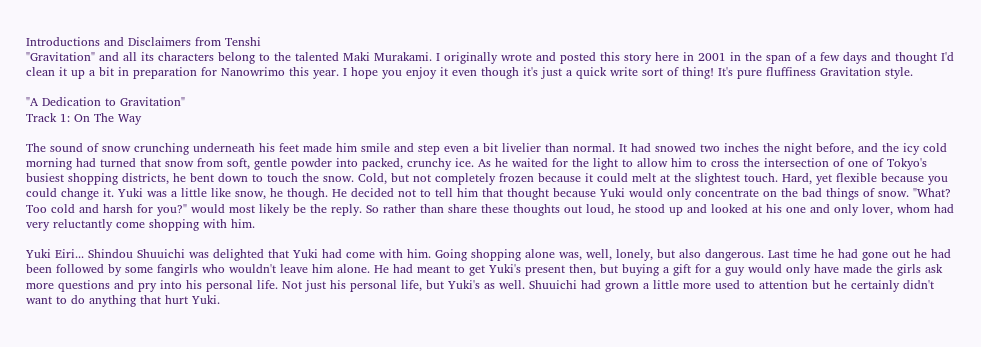Introductions and Disclaimers from Tenshi
"Gravitation" and all its characters belong to the talented Maki Murakami. I originally wrote and posted this story here in 2001 in the span of a few days and thought I'd clean it up a bit in preparation for Nanowrimo this year. I hope you enjoy it even though it's just a quick write sort of thing! It's pure fluffiness Gravitation style.

"A Dedication to Gravitation"
Track 1: On The Way

The sound of snow crunching underneath his feet made him smile and step even a bit livelier than normal. It had snowed two inches the night before, and the icy cold morning had turned that snow from soft, gentle powder into packed, crunchy ice. As he waited for the light to allow him to cross the intersection of one of Tokyo's busiest shopping districts, he bent down to touch the snow. Cold, but not completely frozen because it could melt at the slightest touch. Hard, yet flexible because you could change it. Yuki was a little like snow, he though. He decided not to tell him that thought because Yuki would only concentrate on the bad things of snow. "What? Too cold and harsh for you?" would most likely be the reply. So rather than share these thoughts out loud, he stood up and looked at his one and only lover, whom had very reluctantly come shopping with him.

Yuki Eiri... Shindou Shuuichi was delighted that Yuki had come with him. Going shopping alone was, well, lonely, but also dangerous. Last time he had gone out he had been followed by some fangirls who wouldn't leave him alone. He had meant to get Yuki's present then, but buying a gift for a guy would only have made the girls ask more questions and pry into his personal life. Not just his personal life, but Yuki's as well. Shuuichi had grown a little more used to attention but he certainly didn't want to do anything that hurt Yuki.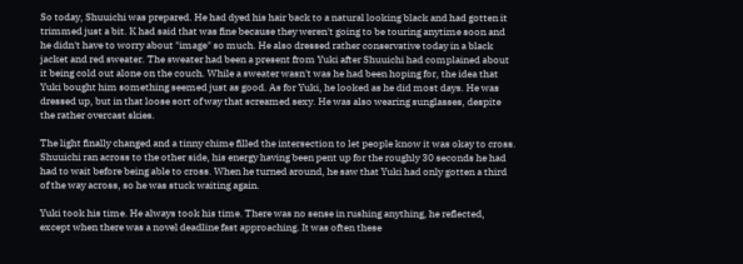So today, Shuuichi was prepared. He had dyed his hair back to a natural looking black and had gotten it trimmed just a bit. K had said that was fine because they weren't going to be touring anytime soon and he didn't have to worry about "image" so much. He also dressed rather conservative today in a black jacket and red sweater. The sweater had been a present from Yuki after Shuuichi had complained about it being cold out alone on the couch. While a sweater wasn't was he had been hoping for, the idea that Yuki bought him something seemed just as good. As for Yuki, he looked as he did most days. He was dressed up, but in that loose sort of way that screamed sexy. He was also wearing sunglasses, despite the rather overcast skies.

The light finally changed and a tinny chime filled the intersection to let people know it was okay to cross. Shuuichi ran across to the other side, his energy having been pent up for the roughly 30 seconds he had had to wait before being able to cross. When he turned around, he saw that Yuki had only gotten a third of the way across, so he was stuck waiting again.

Yuki took his time. He always took his time. There was no sense in rushing anything, he reflected, except when there was a novel deadline fast approaching. It was often these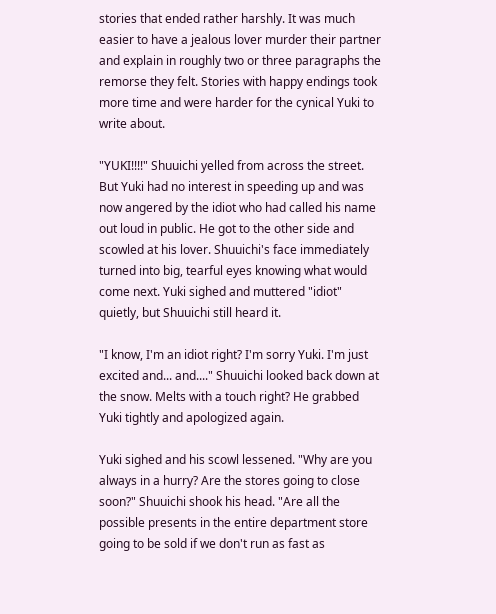stories that ended rather harshly. It was much easier to have a jealous lover murder their partner and explain in roughly two or three paragraphs the remorse they felt. Stories with happy endings took more time and were harder for the cynical Yuki to write about.

"YUKI!!!!" Shuuichi yelled from across the street. But Yuki had no interest in speeding up and was now angered by the idiot who had called his name out loud in public. He got to the other side and scowled at his lover. Shuuichi's face immediately turned into big, tearful eyes knowing what would come next. Yuki sighed and muttered "idiot" quietly, but Shuuichi still heard it.

"I know, I'm an idiot right? I'm sorry Yuki. I'm just excited and... and...." Shuuichi looked back down at the snow. Melts with a touch right? He grabbed Yuki tightly and apologized again.

Yuki sighed and his scowl lessened. "Why are you always in a hurry? Are the stores going to close soon?" Shuuichi shook his head. "Are all the possible presents in the entire department store going to be sold if we don't run as fast as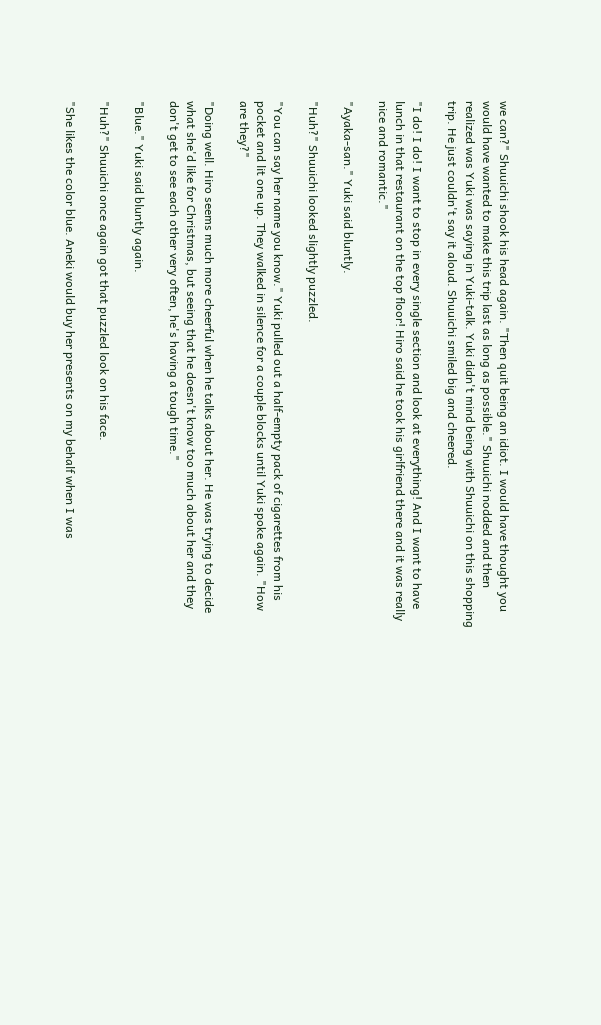we can?" Shuuichi shook his head again. "Then quit being an idiot. I would have thought you would have wanted to make this trip last as long as possible." Shuuichi nodded and then realized was Yuki was saying in Yuki-talk. Yuki didn't mind being with Shuuichi on this shopping trip. He just couldn't say it aloud. Shuuichi smiled big and cheered.

"I do! I do! I want to stop in every single section and look at everything! And I want to have lunch in that restaurant on the top floor! Hiro said he took his girlfriend there and it was really nice and romantic."

"Ayaka-san." Yuki said bluntly.

"Huh?" Shuuichi looked slightly puzzled.

"You can say her name you know." Yuki pulled out a half-empty pack of cigarettes from his pocket and lit one up. They walked in silence for a couple blocks until Yuki spoke again. "How are they?"

"Doing well. Hiro seems much more cheerful when he talks about her. He was trying to decide what she'd like for Christmas, but seeing that he doesn't know too much about her and they don't get to see each other very often, he's having a tough time."

"Blue." Yuki said bluntly again.

"Huh?" Shuuichi once again got that puzzled look on his face.

"She likes the color blue. Aneki would buy her presents on my behalf when I was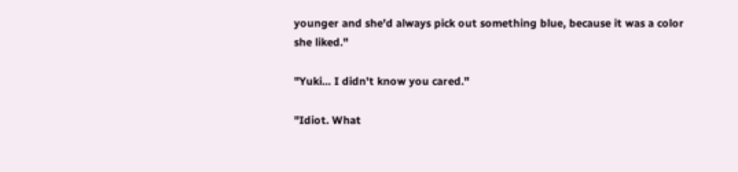younger and she'd always pick out something blue, because it was a color she liked."

"Yuki... I didn't know you cared."

"Idiot. What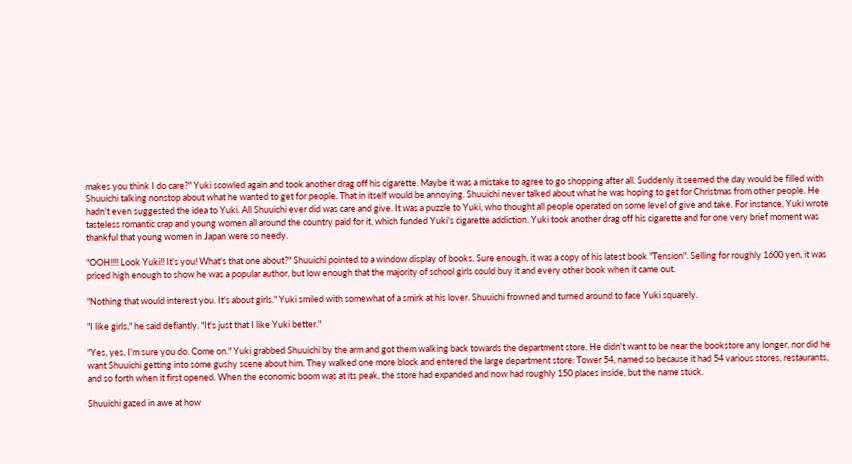makes you think I do care?" Yuki scowled again and took another drag off his cigarette. Maybe it was a mistake to agree to go shopping after all. Suddenly it seemed the day would be filled with Shuuichi talking nonstop about what he wanted to get for people. That in itself would be annoying. Shuuichi never talked about what he was hoping to get for Christmas from other people. He hadn't even suggested the idea to Yuki. All Shuuichi ever did was care and give. It was a puzzle to Yuki, who thought all people operated on some level of give and take. For instance, Yuki wrote tasteless romantic crap and young women all around the country paid for it, which funded Yuki's cigarette addiction. Yuki took another drag off his cigarette and for one very brief moment was thankful that young women in Japan were so needy.

"OOH!!!! Look Yuki!! It's you! What's that one about?" Shuuichi pointed to a window display of books. Sure enough, it was a copy of his latest book "Tension". Selling for roughly 1600 yen, it was priced high enough to show he was a popular author, but low enough that the majority of school girls could buy it and every other book when it came out.

"Nothing that would interest you. It's about girls." Yuki smiled with somewhat of a smirk at his lover. Shuuichi frowned and turned around to face Yuki squarely.

"I like girls," he said defiantly. "It's just that I like Yuki better."

"Yes, yes, I'm sure you do. Come on." Yuki grabbed Shuuichi by the arm and got them walking back towards the department store. He didn't want to be near the bookstore any longer, nor did he want Shuuichi getting into some gushy scene about him. They walked one more block and entered the large department store: Tower 54, named so because it had 54 various stores, restaurants, and so forth when it first opened. When the economic boom was at its peak, the store had expanded and now had roughly 150 places inside, but the name stuck.

Shuuichi gazed in awe at how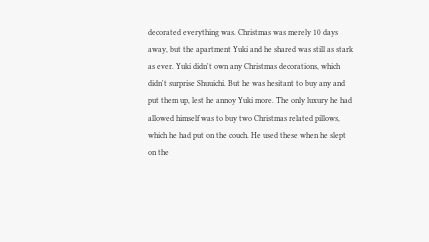decorated everything was. Christmas was merely 10 days away, but the apartment Yuki and he shared was still as stark as ever. Yuki didn't own any Christmas decorations, which didn't surprise Shuuichi. But he was hesitant to buy any and put them up, lest he annoy Yuki more. The only luxury he had allowed himself was to buy two Christmas related pillows, which he had put on the couch. He used these when he slept on the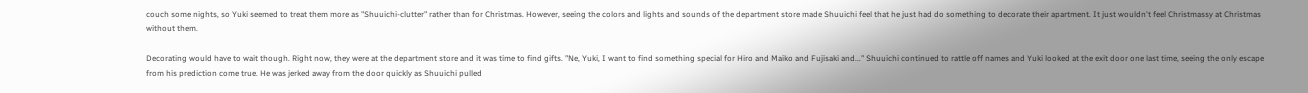couch some nights, so Yuki seemed to treat them more as "Shuuichi-clutter" rather than for Christmas. However, seeing the colors and lights and sounds of the department store made Shuuichi feel that he just had do something to decorate their apartment. It just wouldn't feel Christmassy at Christmas without them.

Decorating would have to wait though. Right now, they were at the department store and it was time to find gifts. "Ne, Yuki, I want to find something special for Hiro and Maiko and Fujisaki and..." Shuuichi continued to rattle off names and Yuki looked at the exit door one last time, seeing the only escape from his prediction come true. He was jerked away from the door quickly as Shuuichi pulled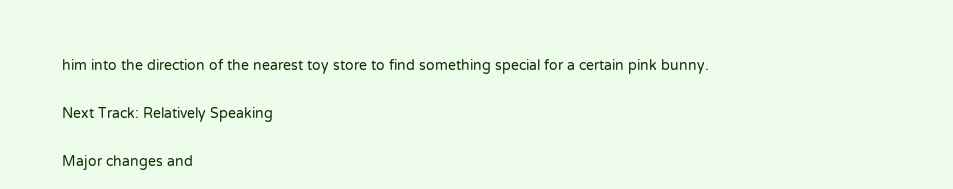him into the direction of the nearest toy store to find something special for a certain pink bunny.

Next Track: Relatively Speaking

Major changes and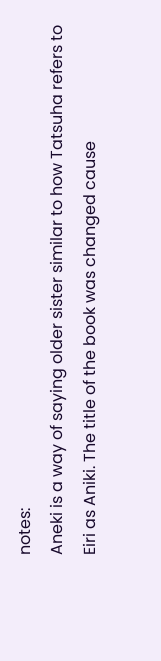notes:
Aneki is a way of saying older sister similar to how Tatsuha refers to Eiri as Aniki. The title of the book was changed cause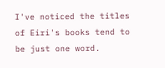I've noticed the titles of Eiri's books tend to be just one word.